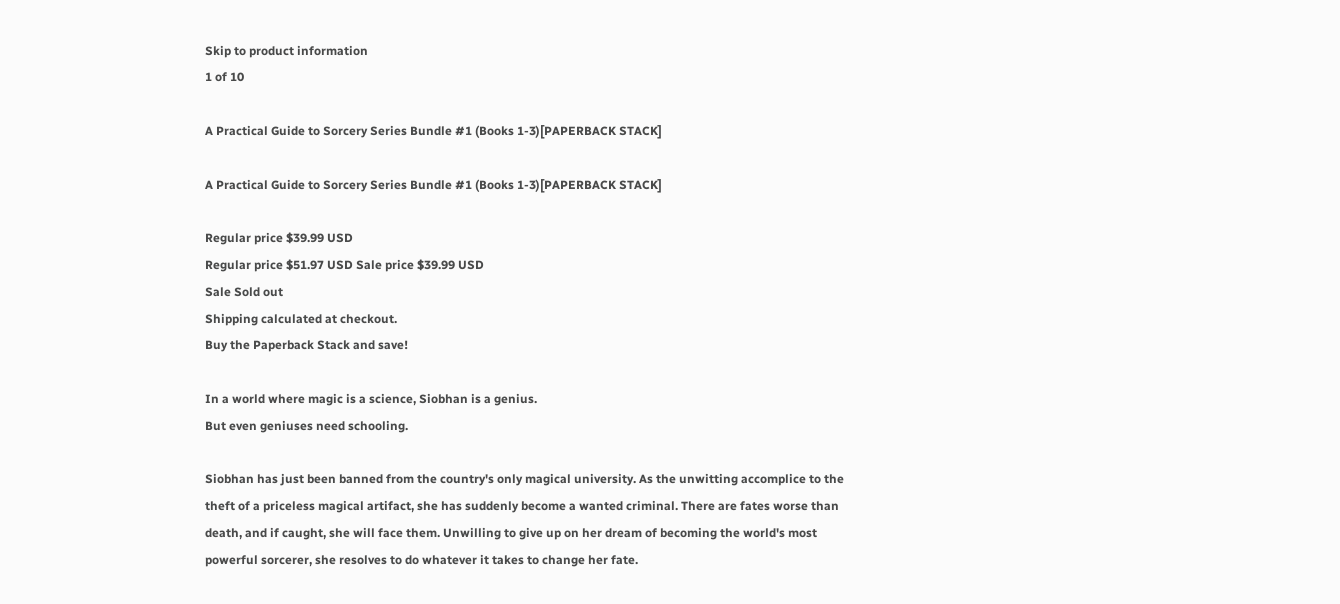Skip to product information
1 of 10

A Practical Guide to Sorcery Series Bundle #1 (Books 1-3)[PAPERBACK STACK]

A Practical Guide to Sorcery Series Bundle #1 (Books 1-3)[PAPERBACK STACK]

Regular price $39.99 USD
Regular price $51.97 USD Sale price $39.99 USD
Sale Sold out
Shipping calculated at checkout.
Buy the Paperback Stack and save!

In a world where magic is a science, Siobhan is a genius.
But even geniuses need schooling.

Siobhan has just been banned from the country's only magical university. As the unwitting accomplice to the theft of a priceless magical artifact, she has suddenly become a wanted criminal. There are fates worse than death, and if caught, she will face them. Unwilling to give up on her dream of becoming the world's most powerful sorcerer, she resolves to do whatever it takes to change her fate.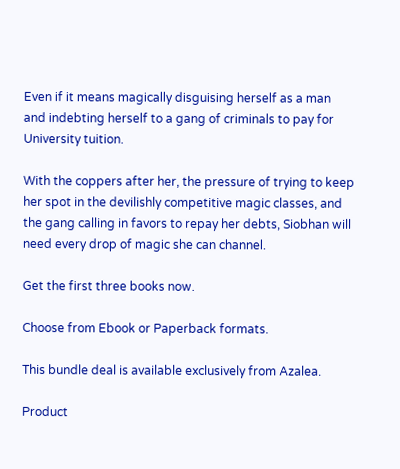Even if it means magically disguising herself as a man and indebting herself to a gang of criminals to pay for University tuition.

With the coppers after her, the pressure of trying to keep her spot in the devilishly competitive magic classes, and the gang calling in favors to repay her debts, Siobhan will need every drop of magic she can channel.

Get the first three books now.

Choose from Ebook or Paperback formats.

This bundle deal is available exclusively from Azalea.

Product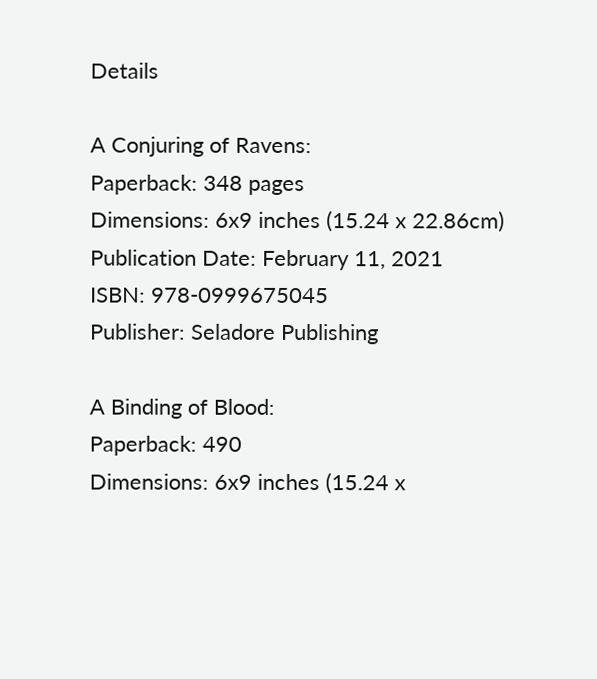Details

A Conjuring of Ravens:
Paperback: 348 pages
Dimensions: 6x9 inches (15.24 x 22.86cm)
Publication Date: February 11, 2021
ISBN: 978-0999675045
Publisher: Seladore Publishing

A Binding of Blood:
Paperback: 490
Dimensions: 6x9 inches (15.24 x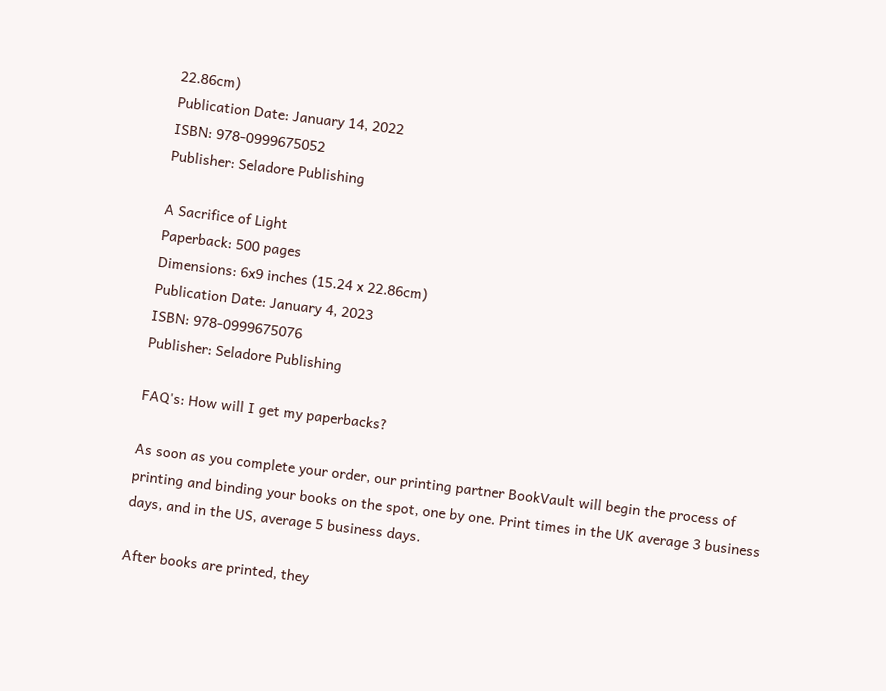22.86cm)
Publication Date: January 14, 2022
ISBN: 978-0999675052
Publisher: Seladore Publishing

A Sacrifice of Light
Paperback: 500 pages
Dimensions: 6x9 inches (15.24 x 22.86cm)
Publication Date: January 4, 2023
ISBN: 978-0999675076
Publisher: Seladore Publishing

FAQ's: How will I get my paperbacks?

As soon as you complete your order, our printing partner BookVault will begin the process of printing and binding your books on the spot, one by one. Print times in the UK average 3 business days, and in the US, average 5 business days.

After books are printed, they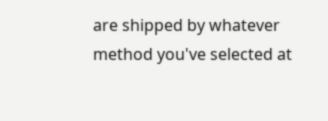are shipped by whatever method you've selected at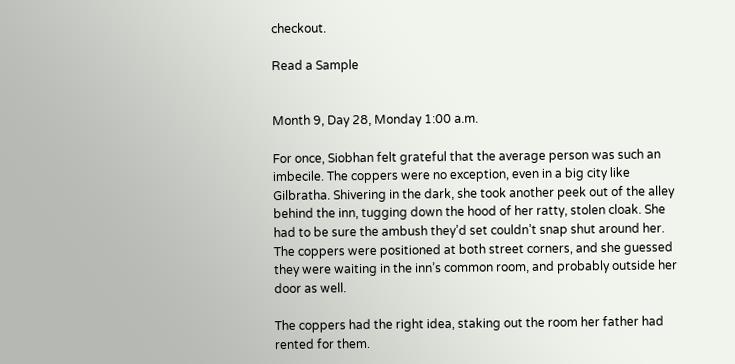checkout.

Read a Sample


Month 9, Day 28, Monday 1:00 a.m.

For once, Siobhan felt grateful that the average person was such an imbecile. The coppers were no exception, even in a big city like Gilbratha. Shivering in the dark, she took another peek out of the alley behind the inn, tugging down the hood of her ratty, stolen cloak. She had to be sure the ambush they’d set couldn’t snap shut around her. The coppers were positioned at both street corners, and she guessed they were waiting in the inn’s common room, and probably outside her door as well.

The coppers had the right idea, staking out the room her father had rented for them.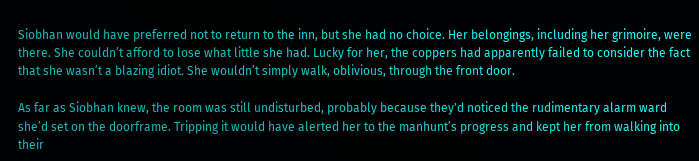Siobhan would have preferred not to return to the inn, but she had no choice. Her belongings, including her grimoire, were there. She couldn’t afford to lose what little she had. Lucky for her, the coppers had apparently failed to consider the fact that she wasn’t a blazing idiot. She wouldn’t simply walk, oblivious, through the front door.

As far as Siobhan knew, the room was still undisturbed, probably because they'd noticed the rudimentary alarm ward she’d set on the doorframe. Tripping it would have alerted her to the manhunt’s progress and kept her from walking into their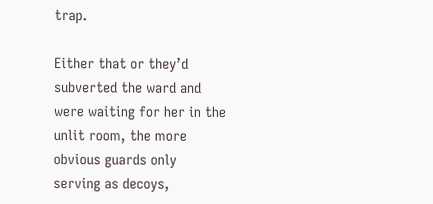trap.

Either that or they’d subverted the ward and were waiting for her in the unlit room, the more obvious guards only serving as decoys,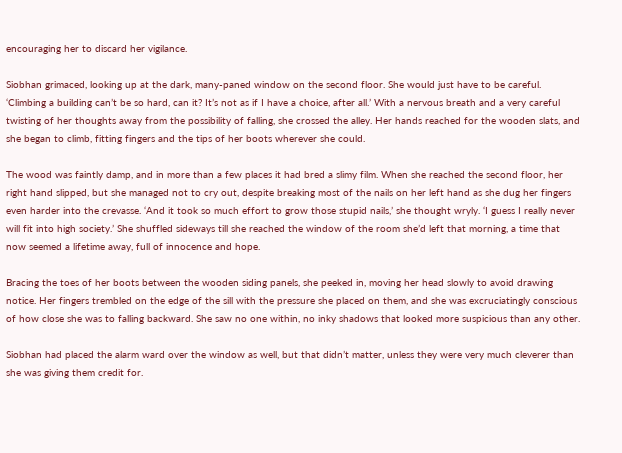encouraging her to discard her vigilance.

Siobhan grimaced, looking up at the dark, many-paned window on the second floor. She would just have to be careful. ‘Climbing a building can’t be so hard, can it? It’s not as if I have a choice, after all.’ With a nervous breath and a very careful twisting of her thoughts away from the possibility of falling, she crossed the alley. Her hands reached for the wooden slats, and she began to climb, fitting fingers and the tips of her boots wherever she could.

The wood was faintly damp, and in more than a few places it had bred a slimy film. When she reached the second floor, her right hand slipped, but she managed not to cry out, despite breaking most of the nails on her left hand as she dug her fingers even harder into the crevasse. ‘And it took so much effort to grow those stupid nails,’ she thought wryly. ‘I guess I really never will fit into high society.’ She shuffled sideways till she reached the window of the room she’d left that morning, a time that now seemed a lifetime away, full of innocence and hope.

Bracing the toes of her boots between the wooden siding panels, she peeked in, moving her head slowly to avoid drawing notice. Her fingers trembled on the edge of the sill with the pressure she placed on them, and she was excruciatingly conscious of how close she was to falling backward. She saw no one within, no inky shadows that looked more suspicious than any other.

Siobhan had placed the alarm ward over the window as well, but that didn’t matter, unless they were very much cleverer than she was giving them credit for.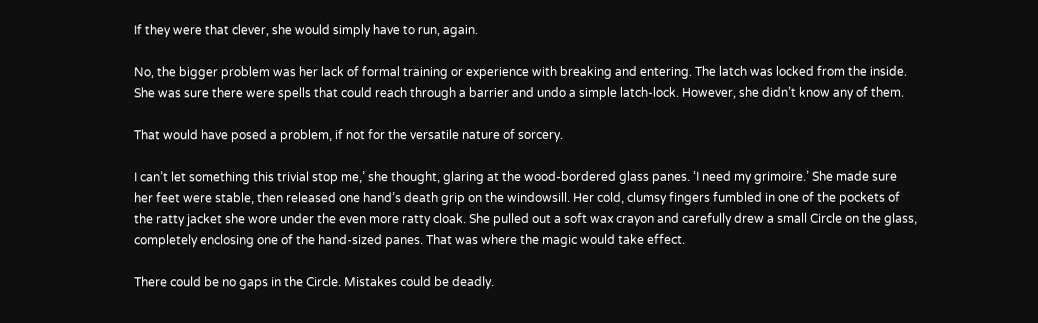If they were that clever, she would simply have to run, again.

No, the bigger problem was her lack of formal training or experience with breaking and entering. The latch was locked from the inside. She was sure there were spells that could reach through a barrier and undo a simple latch-lock. However, she didn’t know any of them.

That would have posed a problem, if not for the versatile nature of sorcery.

I can’t let something this trivial stop me,’ she thought, glaring at the wood-bordered glass panes. ‘I need my grimoire.’ She made sure her feet were stable, then released one hand’s death grip on the windowsill. Her cold, clumsy fingers fumbled in one of the pockets of the ratty jacket she wore under the even more ratty cloak. She pulled out a soft wax crayon and carefully drew a small Circle on the glass, completely enclosing one of the hand-sized panes. That was where the magic would take effect.

There could be no gaps in the Circle. Mistakes could be deadly.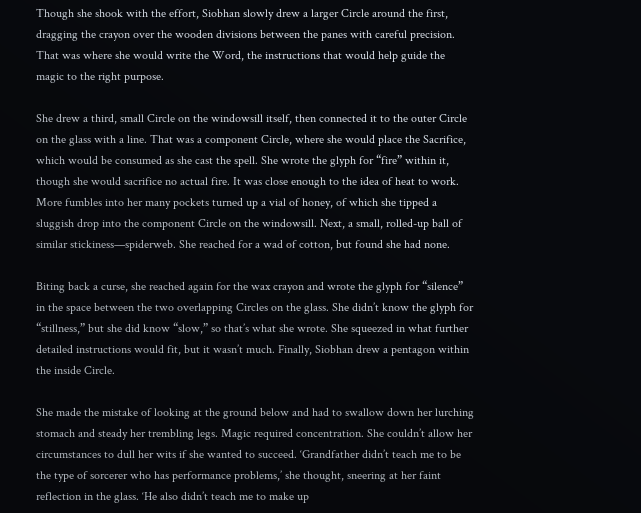Though she shook with the effort, Siobhan slowly drew a larger Circle around the first, dragging the crayon over the wooden divisions between the panes with careful precision. That was where she would write the Word, the instructions that would help guide the magic to the right purpose.

She drew a third, small Circle on the windowsill itself, then connected it to the outer Circle on the glass with a line. That was a component Circle, where she would place the Sacrifice, which would be consumed as she cast the spell. She wrote the glyph for “fire” within it, though she would sacrifice no actual fire. It was close enough to the idea of heat to work. More fumbles into her many pockets turned up a vial of honey, of which she tipped a sluggish drop into the component Circle on the windowsill. Next, a small, rolled-up ball of similar stickiness—spiderweb. She reached for a wad of cotton, but found she had none.

Biting back a curse, she reached again for the wax crayon and wrote the glyph for “silence” in the space between the two overlapping Circles on the glass. She didn’t know the glyph for “stillness,” but she did know “slow,” so that’s what she wrote. She squeezed in what further detailed instructions would fit, but it wasn’t much. Finally, Siobhan drew a pentagon within the inside Circle.

She made the mistake of looking at the ground below and had to swallow down her lurching stomach and steady her trembling legs. Magic required concentration. She couldn’t allow her circumstances to dull her wits if she wanted to succeed. ‘Grandfather didn’t teach me to be the type of sorcerer who has performance problems,’ she thought, sneering at her faint reflection in the glass. ‘He also didn’t teach me to make up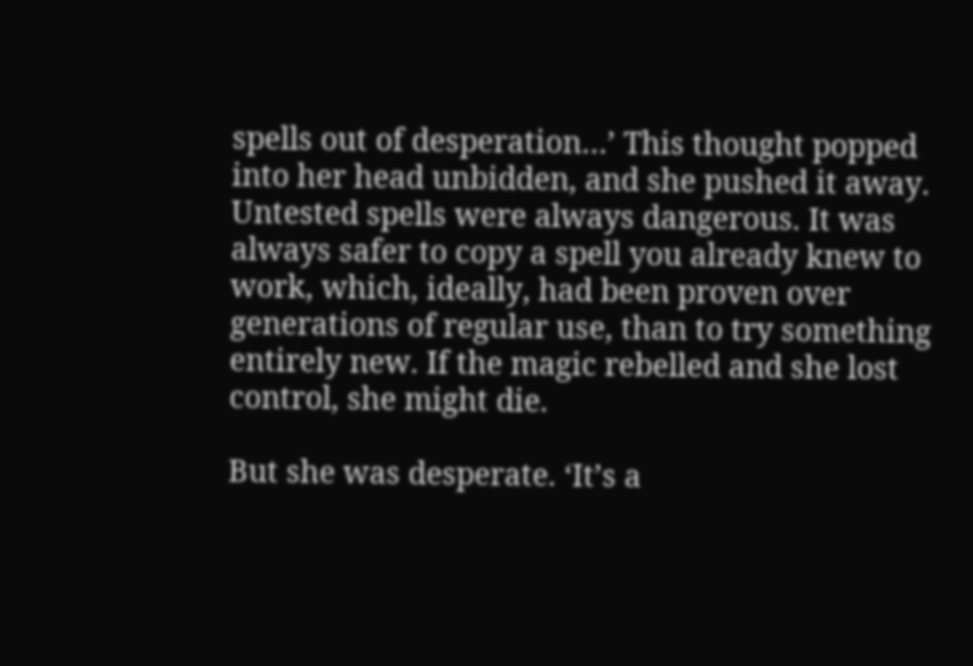spells out of desperation…’ This thought popped into her head unbidden, and she pushed it away. Untested spells were always dangerous. It was always safer to copy a spell you already knew to work, which, ideally, had been proven over generations of regular use, than to try something entirely new. If the magic rebelled and she lost control, she might die.

But she was desperate. ‘It’s a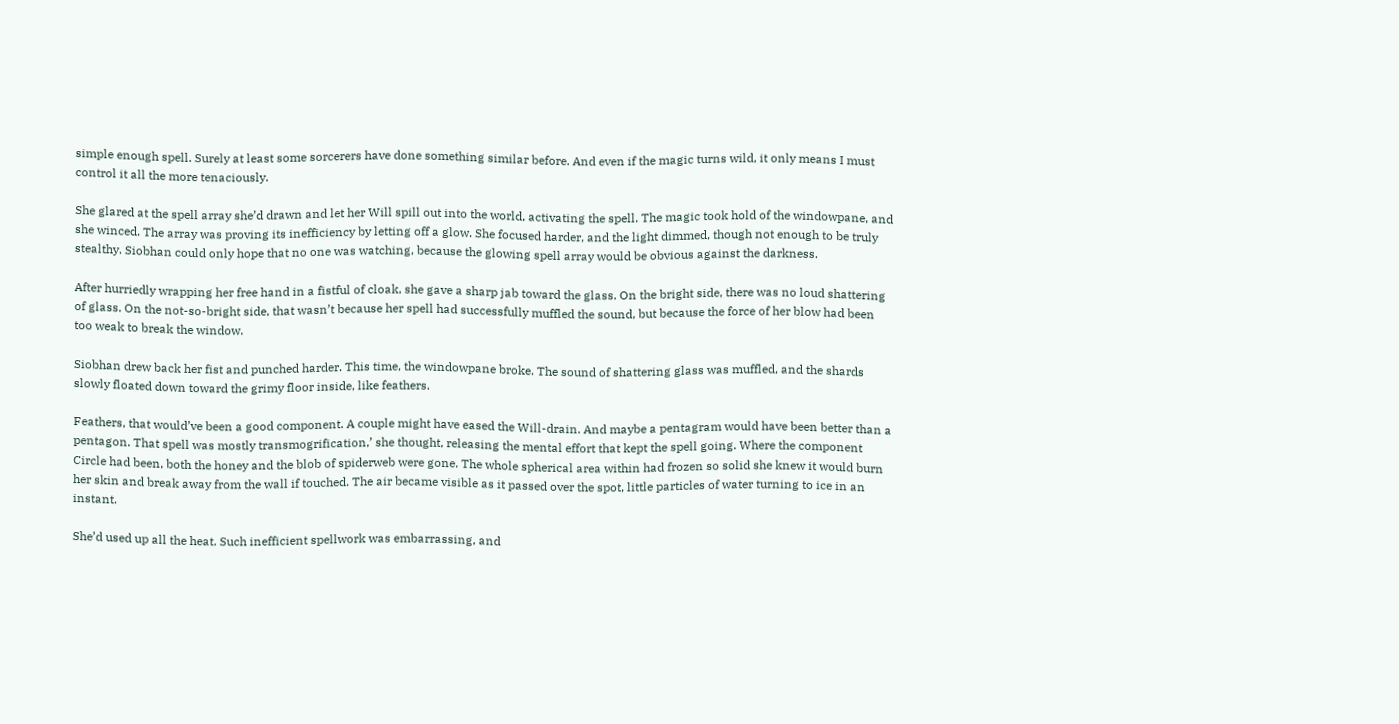simple enough spell. Surely at least some sorcerers have done something similar before. And even if the magic turns wild, it only means I must control it all the more tenaciously.

She glared at the spell array she’d drawn and let her Will spill out into the world, activating the spell. The magic took hold of the windowpane, and she winced. The array was proving its inefficiency by letting off a glow. She focused harder, and the light dimmed, though not enough to be truly stealthy. Siobhan could only hope that no one was watching, because the glowing spell array would be obvious against the darkness.

After hurriedly wrapping her free hand in a fistful of cloak, she gave a sharp jab toward the glass. On the bright side, there was no loud shattering of glass. On the not-so-bright side, that wasn’t because her spell had successfully muffled the sound, but because the force of her blow had been too weak to break the window.

Siobhan drew back her fist and punched harder. This time, the windowpane broke. The sound of shattering glass was muffled, and the shards slowly floated down toward the grimy floor inside, like feathers.

Feathers, that would’ve been a good component. A couple might have eased the Will-drain. And maybe a pentagram would have been better than a pentagon. That spell was mostly transmogrification,’ she thought, releasing the mental effort that kept the spell going. Where the component Circle had been, both the honey and the blob of spiderweb were gone. The whole spherical area within had frozen so solid she knew it would burn her skin and break away from the wall if touched. The air became visible as it passed over the spot, little particles of water turning to ice in an instant.

She’d used up all the heat. Such inefficient spellwork was embarrassing, and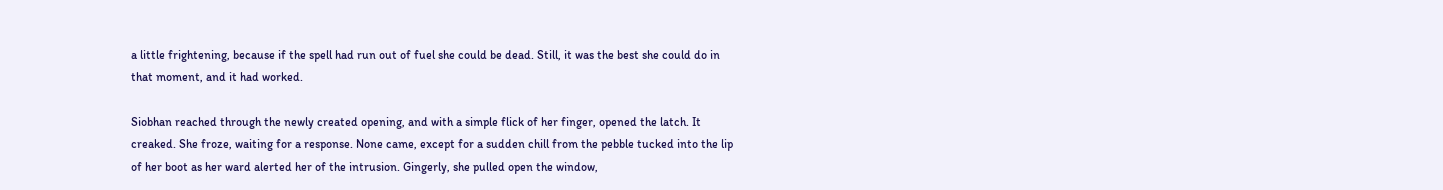a little frightening, because if the spell had run out of fuel she could be dead. Still, it was the best she could do in that moment, and it had worked.

Siobhan reached through the newly created opening, and with a simple flick of her finger, opened the latch. It creaked. She froze, waiting for a response. None came, except for a sudden chill from the pebble tucked into the lip of her boot as her ward alerted her of the intrusion. Gingerly, she pulled open the window,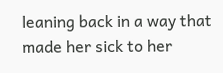leaning back in a way that made her sick to her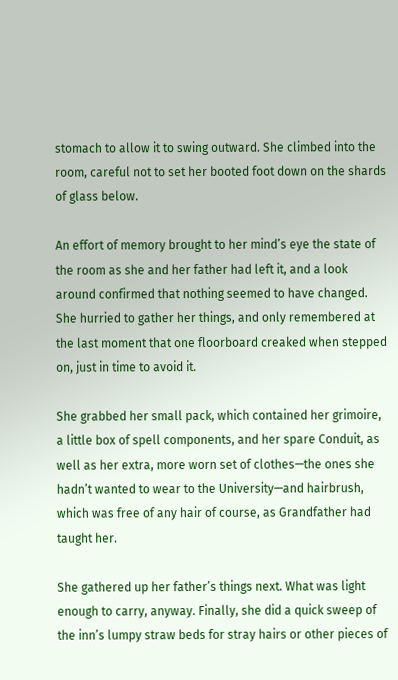stomach to allow it to swing outward. She climbed into the room, careful not to set her booted foot down on the shards of glass below.

An effort of memory brought to her mind’s eye the state of the room as she and her father had left it, and a look around confirmed that nothing seemed to have changed. She hurried to gather her things, and only remembered at the last moment that one floorboard creaked when stepped on, just in time to avoid it.

She grabbed her small pack, which contained her grimoire, a little box of spell components, and her spare Conduit, as well as her extra, more worn set of clothes—the ones she hadn’t wanted to wear to the University—and hairbrush, which was free of any hair of course, as Grandfather had taught her.

She gathered up her father’s things next. What was light enough to carry, anyway. Finally, she did a quick sweep of the inn’s lumpy straw beds for stray hairs or other pieces of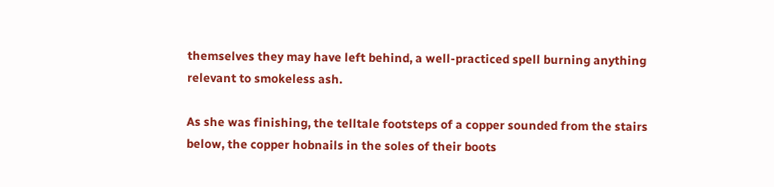themselves they may have left behind, a well-practiced spell burning anything relevant to smokeless ash.

As she was finishing, the telltale footsteps of a copper sounded from the stairs below, the copper hobnails in the soles of their boots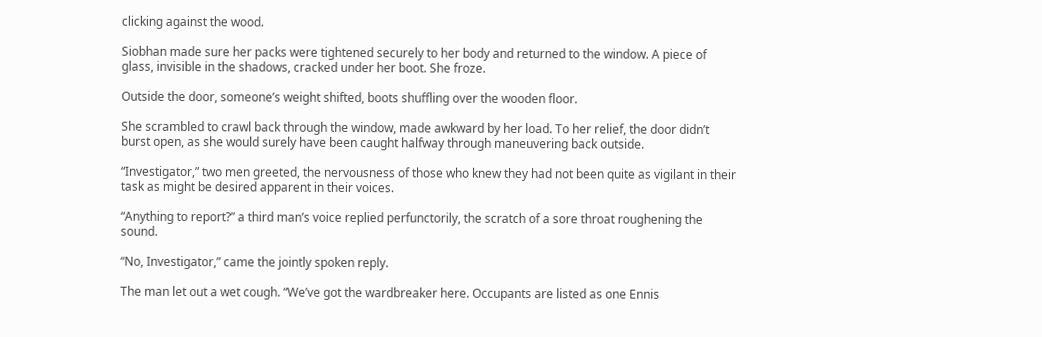clicking against the wood.

Siobhan made sure her packs were tightened securely to her body and returned to the window. A piece of glass, invisible in the shadows, cracked under her boot. She froze.

Outside the door, someone’s weight shifted, boots shuffling over the wooden floor.

She scrambled to crawl back through the window, made awkward by her load. To her relief, the door didn’t burst open, as she would surely have been caught halfway through maneuvering back outside.

“Investigator,” two men greeted, the nervousness of those who knew they had not been quite as vigilant in their task as might be desired apparent in their voices.

“Anything to report?” a third man’s voice replied perfunctorily, the scratch of a sore throat roughening the sound.

“No, Investigator,” came the jointly spoken reply.

The man let out a wet cough. “We’ve got the wardbreaker here. Occupants are listed as one Ennis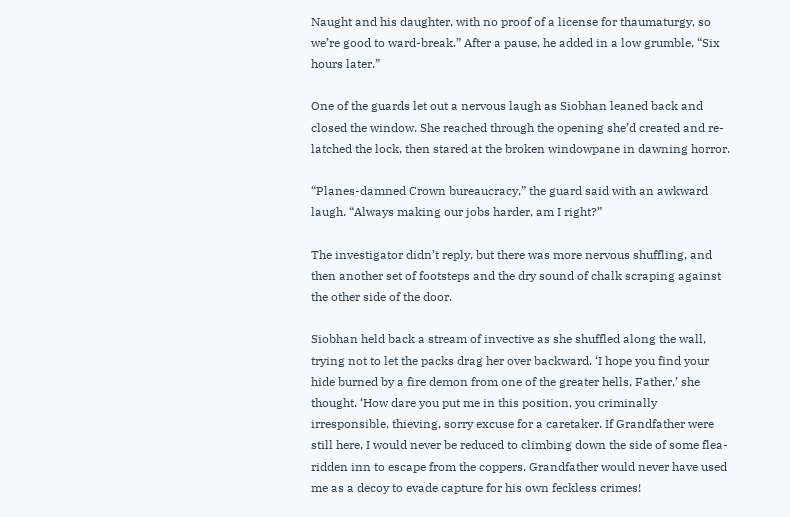Naught and his daughter, with no proof of a license for thaumaturgy, so we’re good to ward-break.” After a pause, he added in a low grumble, “Six hours later.”

One of the guards let out a nervous laugh as Siobhan leaned back and closed the window. She reached through the opening she’d created and re-latched the lock, then stared at the broken windowpane in dawning horror.

“Planes-damned Crown bureaucracy,” the guard said with an awkward laugh. “Always making our jobs harder, am I right?”

The investigator didn’t reply, but there was more nervous shuffling, and then another set of footsteps and the dry sound of chalk scraping against the other side of the door.

Siobhan held back a stream of invective as she shuffled along the wall, trying not to let the packs drag her over backward. ‘I hope you find your hide burned by a fire demon from one of the greater hells, Father,’ she thought. ‘How dare you put me in this position, you criminally irresponsible, thieving, sorry excuse for a caretaker. If Grandfather were still here, I would never be reduced to climbing down the side of some flea-ridden inn to escape from the coppers. Grandfather would never have used me as a decoy to evade capture for his own feckless crimes!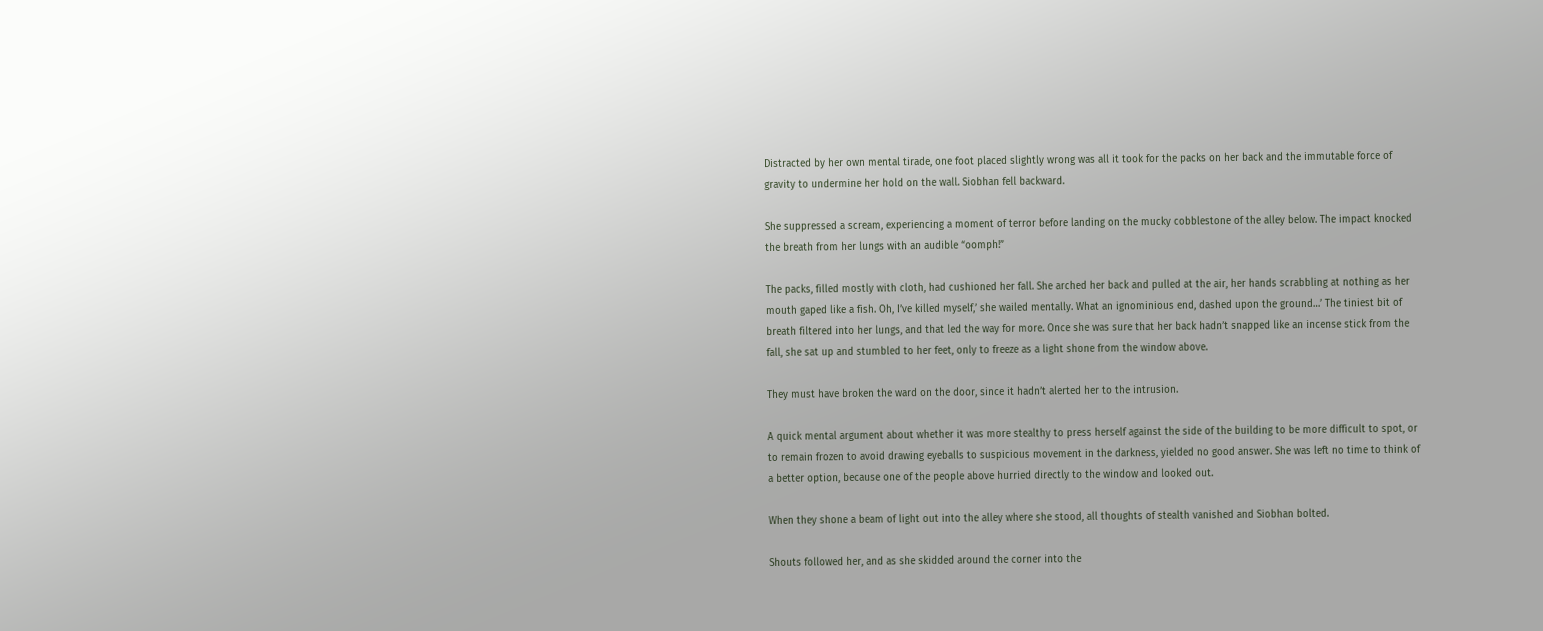Distracted by her own mental tirade, one foot placed slightly wrong was all it took for the packs on her back and the immutable force of gravity to undermine her hold on the wall. Siobhan fell backward.

She suppressed a scream, experiencing a moment of terror before landing on the mucky cobblestone of the alley below. The impact knocked the breath from her lungs with an audible “oomph!”

The packs, filled mostly with cloth, had cushioned her fall. She arched her back and pulled at the air, her hands scrabbling at nothing as her mouth gaped like a fish. Oh, I’ve killed myself,’ she wailed mentally. What an ignominious end, dashed upon the ground…’ The tiniest bit of breath filtered into her lungs, and that led the way for more. Once she was sure that her back hadn’t snapped like an incense stick from the fall, she sat up and stumbled to her feet, only to freeze as a light shone from the window above.

They must have broken the ward on the door, since it hadn’t alerted her to the intrusion.

A quick mental argument about whether it was more stealthy to press herself against the side of the building to be more difficult to spot, or to remain frozen to avoid drawing eyeballs to suspicious movement in the darkness, yielded no good answer. She was left no time to think of a better option, because one of the people above hurried directly to the window and looked out.

When they shone a beam of light out into the alley where she stood, all thoughts of stealth vanished and Siobhan bolted.

Shouts followed her, and as she skidded around the corner into the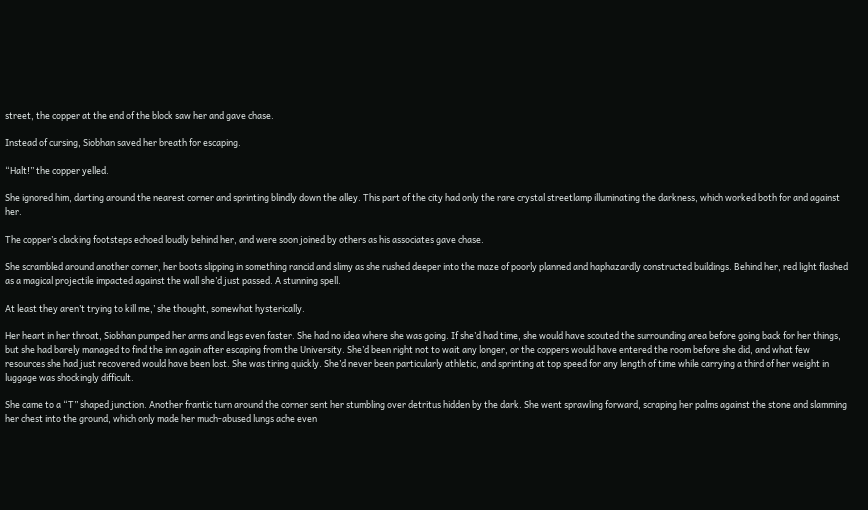street, the copper at the end of the block saw her and gave chase.

Instead of cursing, Siobhan saved her breath for escaping.

“Halt!” the copper yelled.

She ignored him, darting around the nearest corner and sprinting blindly down the alley. This part of the city had only the rare crystal streetlamp illuminating the darkness, which worked both for and against her.

The copper’s clacking footsteps echoed loudly behind her, and were soon joined by others as his associates gave chase.

She scrambled around another corner, her boots slipping in something rancid and slimy as she rushed deeper into the maze of poorly planned and haphazardly constructed buildings. Behind her, red light flashed as a magical projectile impacted against the wall she’d just passed. A stunning spell.

At least they aren’t trying to kill me,’ she thought, somewhat hysterically.

Her heart in her throat, Siobhan pumped her arms and legs even faster. She had no idea where she was going. If she’d had time, she would have scouted the surrounding area before going back for her things, but she had barely managed to find the inn again after escaping from the University. She’d been right not to wait any longer, or the coppers would have entered the room before she did, and what few resources she had just recovered would have been lost. She was tiring quickly. She’d never been particularly athletic, and sprinting at top speed for any length of time while carrying a third of her weight in luggage was shockingly difficult.

She came to a “T” shaped junction. Another frantic turn around the corner sent her stumbling over detritus hidden by the dark. She went sprawling forward, scraping her palms against the stone and slamming her chest into the ground, which only made her much-abused lungs ache even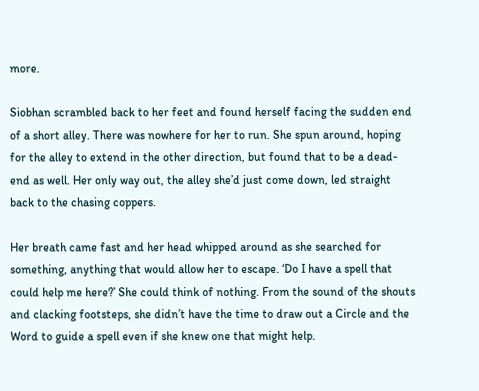more.

Siobhan scrambled back to her feet and found herself facing the sudden end of a short alley. There was nowhere for her to run. She spun around, hoping for the alley to extend in the other direction, but found that to be a dead-end as well. Her only way out, the alley she’d just come down, led straight back to the chasing coppers.

Her breath came fast and her head whipped around as she searched for something, anything that would allow her to escape. ‘Do I have a spell that could help me here?’ She could think of nothing. From the sound of the shouts and clacking footsteps, she didn’t have the time to draw out a Circle and the Word to guide a spell even if she knew one that might help.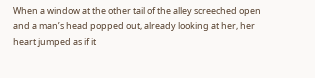When a window at the other tail of the alley screeched open and a man’s head popped out, already looking at her, her heart jumped as if it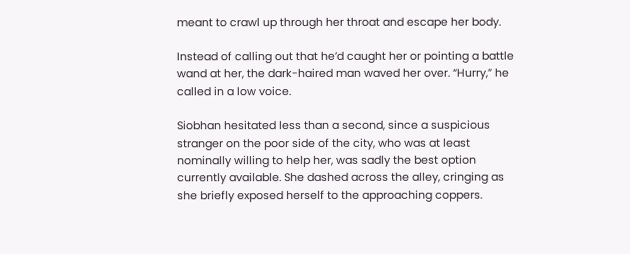meant to crawl up through her throat and escape her body.

Instead of calling out that he’d caught her or pointing a battle wand at her, the dark-haired man waved her over. “Hurry,” he called in a low voice.

Siobhan hesitated less than a second, since a suspicious stranger on the poor side of the city, who was at least nominally willing to help her, was sadly the best option currently available. She dashed across the alley, cringing as she briefly exposed herself to the approaching coppers.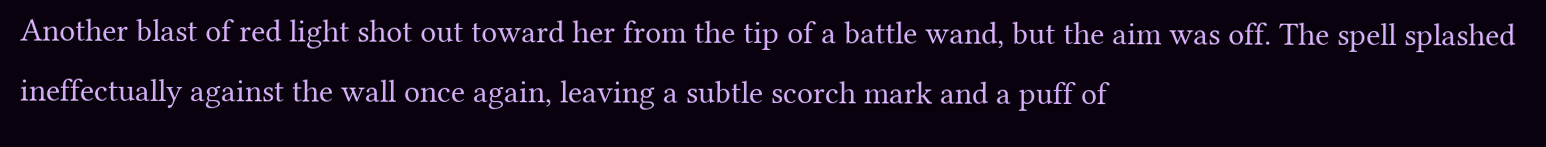Another blast of red light shot out toward her from the tip of a battle wand, but the aim was off. The spell splashed ineffectually against the wall once again, leaving a subtle scorch mark and a puff of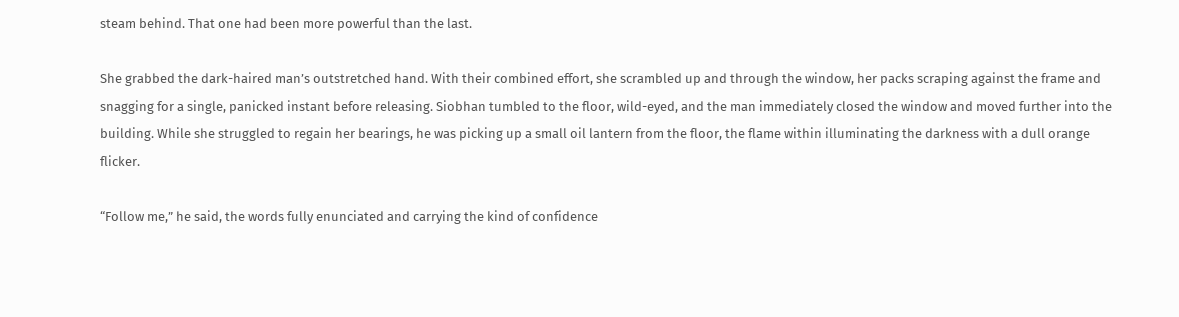steam behind. That one had been more powerful than the last.

She grabbed the dark-haired man’s outstretched hand. With their combined effort, she scrambled up and through the window, her packs scraping against the frame and snagging for a single, panicked instant before releasing. Siobhan tumbled to the floor, wild-eyed, and the man immediately closed the window and moved further into the building. While she struggled to regain her bearings, he was picking up a small oil lantern from the floor, the flame within illuminating the darkness with a dull orange flicker.

“Follow me,” he said, the words fully enunciated and carrying the kind of confidence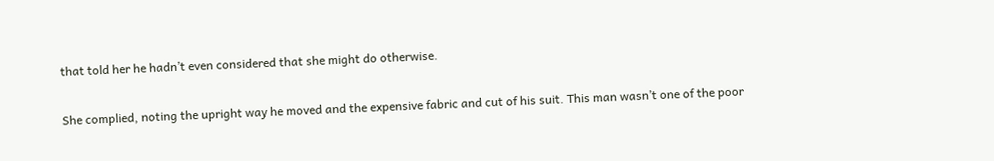that told her he hadn’t even considered that she might do otherwise.

She complied, noting the upright way he moved and the expensive fabric and cut of his suit. This man wasn’t one of the poor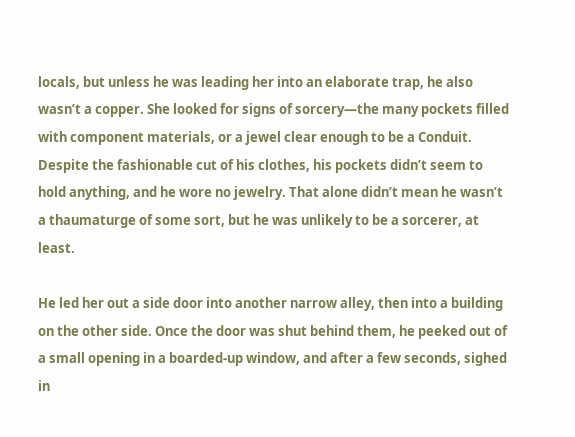locals, but unless he was leading her into an elaborate trap, he also wasn’t a copper. She looked for signs of sorcery—the many pockets filled with component materials, or a jewel clear enough to be a Conduit. Despite the fashionable cut of his clothes, his pockets didn’t seem to hold anything, and he wore no jewelry. That alone didn’t mean he wasn’t a thaumaturge of some sort, but he was unlikely to be a sorcerer, at least.

He led her out a side door into another narrow alley, then into a building on the other side. Once the door was shut behind them, he peeked out of a small opening in a boarded-up window, and after a few seconds, sighed in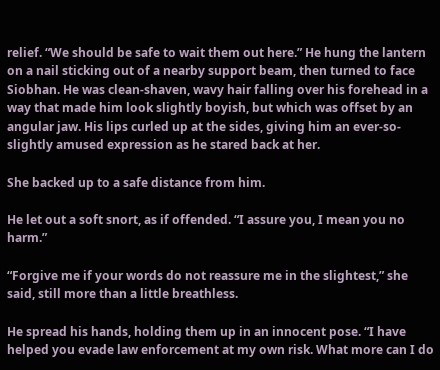relief. “We should be safe to wait them out here.” He hung the lantern on a nail sticking out of a nearby support beam, then turned to face Siobhan. He was clean-shaven, wavy hair falling over his forehead in a way that made him look slightly boyish, but which was offset by an angular jaw. His lips curled up at the sides, giving him an ever-so-slightly amused expression as he stared back at her.

She backed up to a safe distance from him.

He let out a soft snort, as if offended. “I assure you, I mean you no harm.”

“Forgive me if your words do not reassure me in the slightest,” she said, still more than a little breathless.

He spread his hands, holding them up in an innocent pose. “I have helped you evade law enforcement at my own risk. What more can I do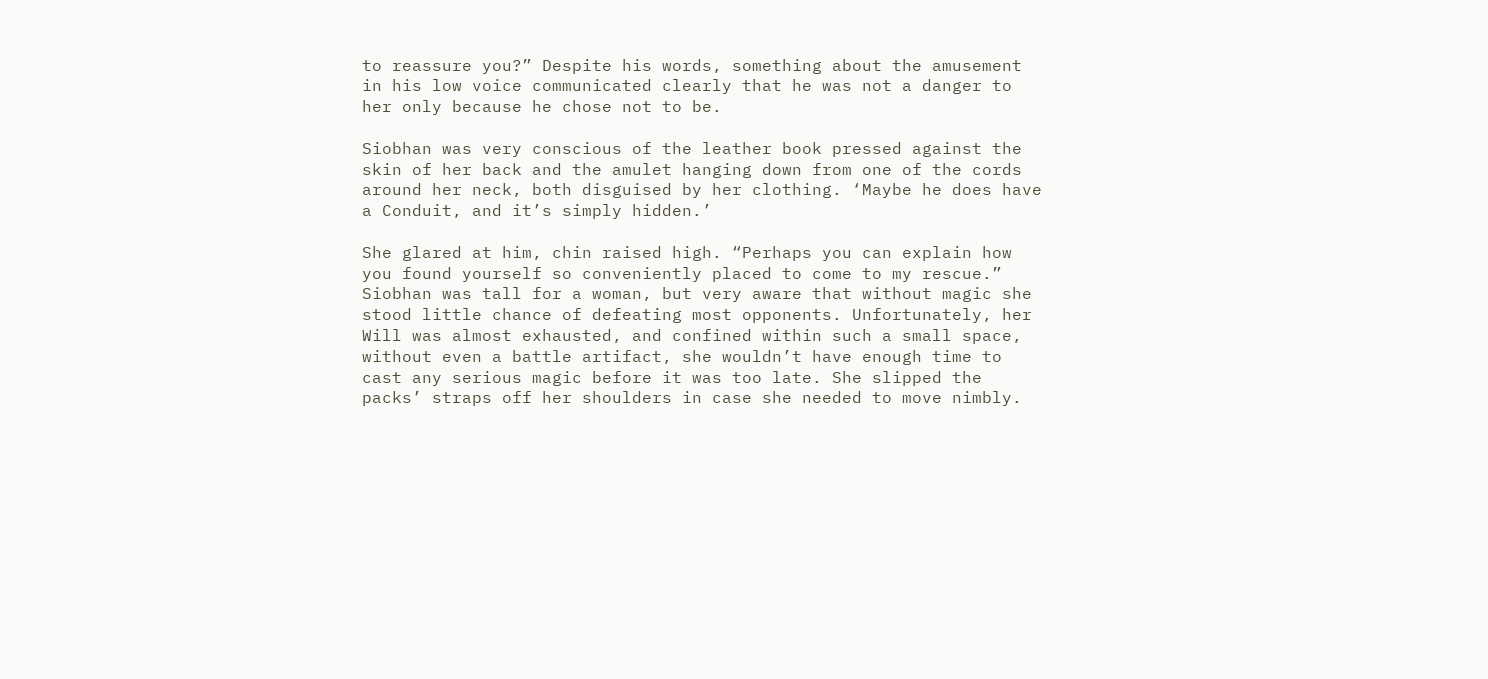to reassure you?” Despite his words, something about the amusement in his low voice communicated clearly that he was not a danger to her only because he chose not to be.

Siobhan was very conscious of the leather book pressed against the skin of her back and the amulet hanging down from one of the cords around her neck, both disguised by her clothing. ‘Maybe he does have a Conduit, and it’s simply hidden.’

She glared at him, chin raised high. “Perhaps you can explain how you found yourself so conveniently placed to come to my rescue.” Siobhan was tall for a woman, but very aware that without magic she stood little chance of defeating most opponents. Unfortunately, her Will was almost exhausted, and confined within such a small space, without even a battle artifact, she wouldn’t have enough time to cast any serious magic before it was too late. She slipped the packs’ straps off her shoulders in case she needed to move nimbly.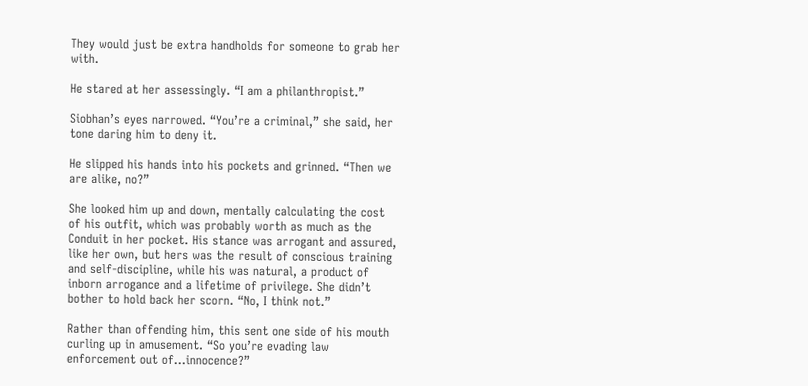They would just be extra handholds for someone to grab her with.

He stared at her assessingly. “I am a philanthropist.”

Siobhan’s eyes narrowed. “You’re a criminal,” she said, her tone daring him to deny it.

He slipped his hands into his pockets and grinned. “Then we are alike, no?”

She looked him up and down, mentally calculating the cost of his outfit, which was probably worth as much as the Conduit in her pocket. His stance was arrogant and assured, like her own, but hers was the result of conscious training and self-discipline, while his was natural, a product of inborn arrogance and a lifetime of privilege. She didn’t bother to hold back her scorn. “No, I think not.”

Rather than offending him, this sent one side of his mouth curling up in amusement. “So you’re evading law enforcement out of…innocence?”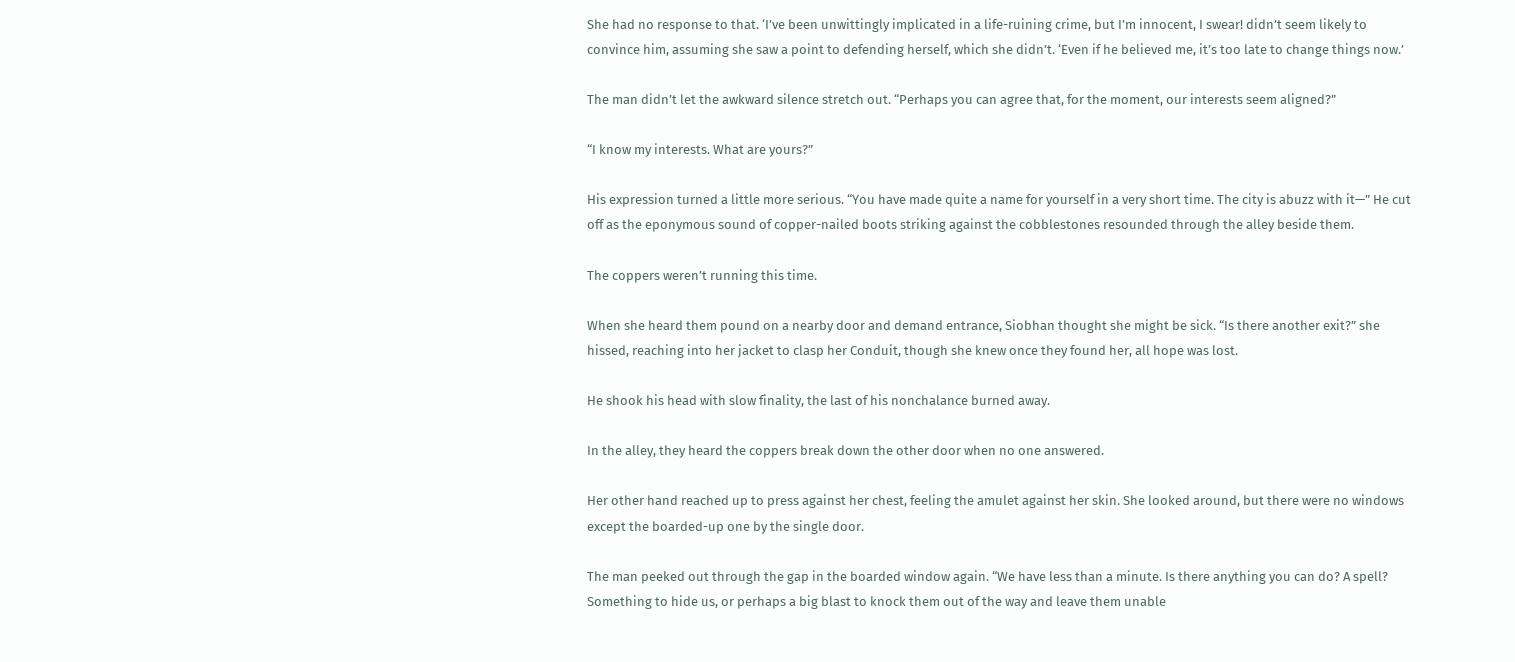She had no response to that. ‘I’ve been unwittingly implicated in a life-ruining crime, but I’m innocent, I swear! didn’t seem likely to convince him, assuming she saw a point to defending herself, which she didn’t. ‘Even if he believed me, it’s too late to change things now.’

The man didn’t let the awkward silence stretch out. “Perhaps you can agree that, for the moment, our interests seem aligned?”

“I know my interests. What are yours?”

His expression turned a little more serious. “You have made quite a name for yourself in a very short time. The city is abuzz with it—” He cut off as the eponymous sound of copper-nailed boots striking against the cobblestones resounded through the alley beside them.

The coppers weren’t running this time.

When she heard them pound on a nearby door and demand entrance, Siobhan thought she might be sick. “Is there another exit?” she hissed, reaching into her jacket to clasp her Conduit, though she knew once they found her, all hope was lost.

He shook his head with slow finality, the last of his nonchalance burned away.

In the alley, they heard the coppers break down the other door when no one answered.

Her other hand reached up to press against her chest, feeling the amulet against her skin. She looked around, but there were no windows except the boarded-up one by the single door.

The man peeked out through the gap in the boarded window again. “We have less than a minute. Is there anything you can do? A spell? Something to hide us, or perhaps a big blast to knock them out of the way and leave them unable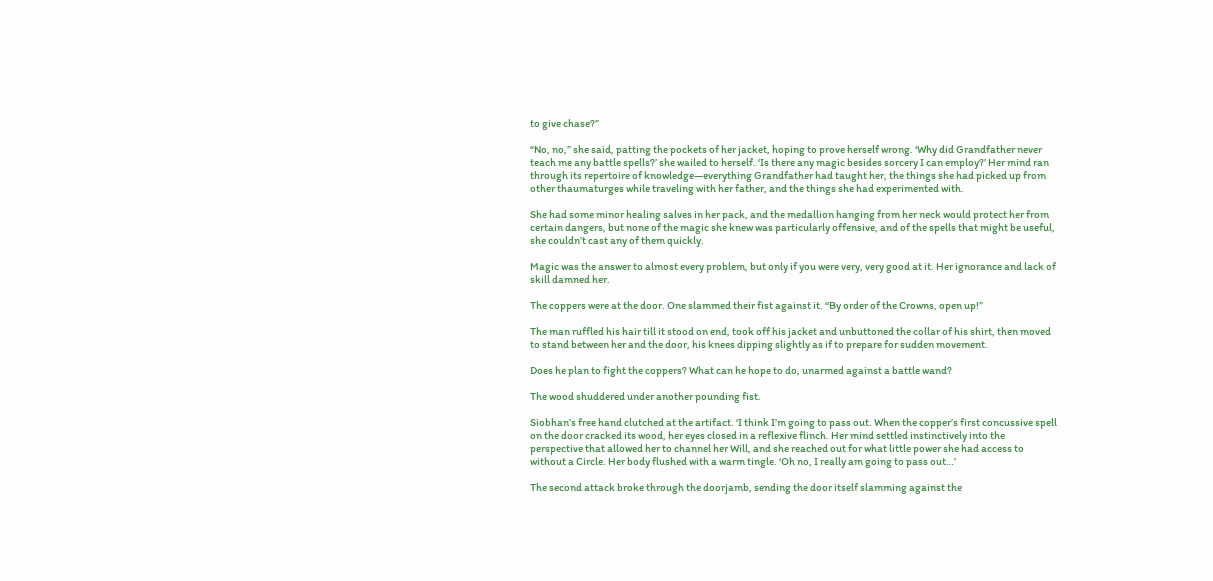to give chase?”

“No, no,” she said, patting the pockets of her jacket, hoping to prove herself wrong. ‘Why did Grandfather never teach me any battle spells?’ she wailed to herself. ‘Is there any magic besides sorcery I can employ?’ Her mind ran through its repertoire of knowledge—everything Grandfather had taught her, the things she had picked up from other thaumaturges while traveling with her father, and the things she had experimented with.

She had some minor healing salves in her pack, and the medallion hanging from her neck would protect her from certain dangers, but none of the magic she knew was particularly offensive, and of the spells that might be useful, she couldn’t cast any of them quickly.

Magic was the answer to almost every problem, but only if you were very, very good at it. Her ignorance and lack of skill damned her.

The coppers were at the door. One slammed their fist against it. “By order of the Crowns, open up!”

The man ruffled his hair till it stood on end, took off his jacket and unbuttoned the collar of his shirt, then moved to stand between her and the door, his knees dipping slightly as if to prepare for sudden movement.

Does he plan to fight the coppers? What can he hope to do, unarmed against a battle wand?

The wood shuddered under another pounding fist.

Siobhan’s free hand clutched at the artifact. ‘I think I’m going to pass out. When the copper’s first concussive spell on the door cracked its wood, her eyes closed in a reflexive flinch. Her mind settled instinctively into the perspective that allowed her to channel her Will, and she reached out for what little power she had access to without a Circle. Her body flushed with a warm tingle. ‘Oh no, I really am going to pass out…’

The second attack broke through the doorjamb, sending the door itself slamming against the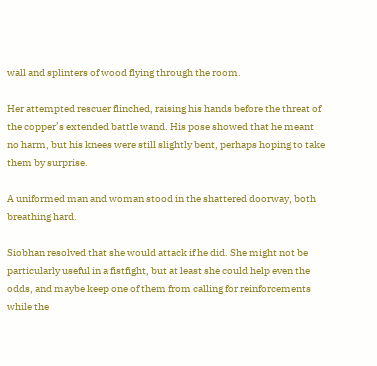wall and splinters of wood flying through the room.

Her attempted rescuer flinched, raising his hands before the threat of the copper’s extended battle wand. His pose showed that he meant no harm, but his knees were still slightly bent, perhaps hoping to take them by surprise.

A uniformed man and woman stood in the shattered doorway, both breathing hard.

Siobhan resolved that she would attack if he did. She might not be particularly useful in a fistfight, but at least she could help even the odds, and maybe keep one of them from calling for reinforcements while the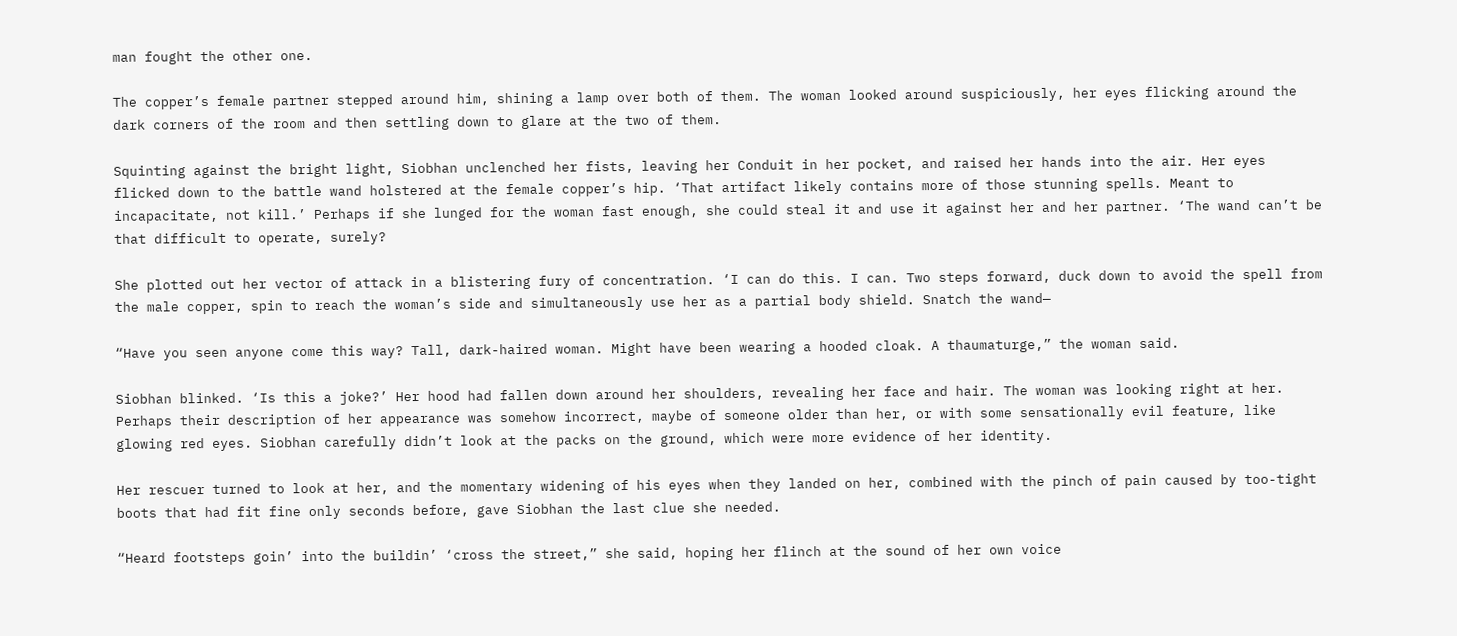man fought the other one.

The copper’s female partner stepped around him, shining a lamp over both of them. The woman looked around suspiciously, her eyes flicking around the dark corners of the room and then settling down to glare at the two of them.

Squinting against the bright light, Siobhan unclenched her fists, leaving her Conduit in her pocket, and raised her hands into the air. Her eyes flicked down to the battle wand holstered at the female copper’s hip. ‘That artifact likely contains more of those stunning spells. Meant to incapacitate, not kill.’ Perhaps if she lunged for the woman fast enough, she could steal it and use it against her and her partner. ‘The wand can’t be that difficult to operate, surely?

She plotted out her vector of attack in a blistering fury of concentration. ‘I can do this. I can. Two steps forward, duck down to avoid the spell from the male copper, spin to reach the woman’s side and simultaneously use her as a partial body shield. Snatch the wand—

“Have you seen anyone come this way? Tall, dark-haired woman. Might have been wearing a hooded cloak. A thaumaturge,” the woman said.

Siobhan blinked. ‘Is this a joke?’ Her hood had fallen down around her shoulders, revealing her face and hair. The woman was looking right at her. Perhaps their description of her appearance was somehow incorrect, maybe of someone older than her, or with some sensationally evil feature, like glowing red eyes. Siobhan carefully didn’t look at the packs on the ground, which were more evidence of her identity.

Her rescuer turned to look at her, and the momentary widening of his eyes when they landed on her, combined with the pinch of pain caused by too-tight boots that had fit fine only seconds before, gave Siobhan the last clue she needed.

“Heard footsteps goin’ into the buildin’ ‘cross the street,” she said, hoping her flinch at the sound of her own voice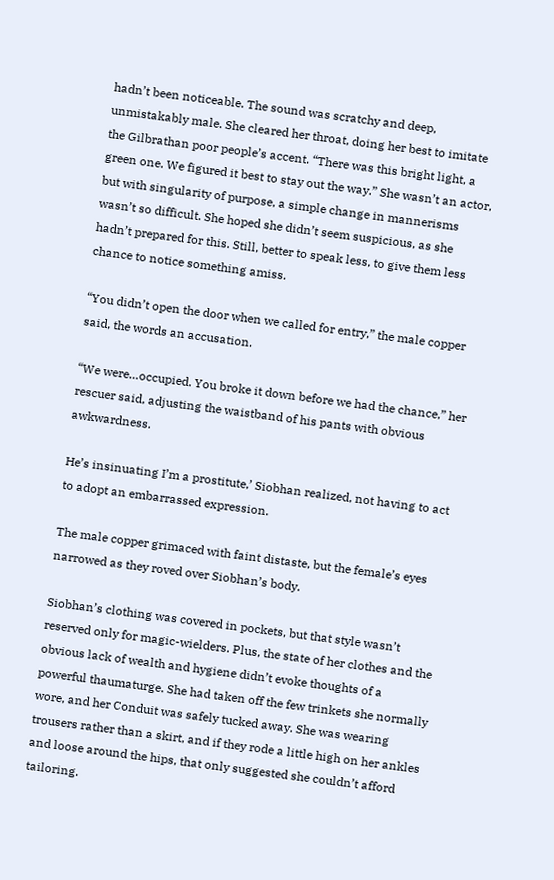hadn’t been noticeable. The sound was scratchy and deep, unmistakably male. She cleared her throat, doing her best to imitate the Gilbrathan poor people’s accent. “There was this bright light, a green one. We figured it best to stay out the way.” She wasn’t an actor, but with singularity of purpose, a simple change in mannerisms wasn’t so difficult. She hoped she didn’t seem suspicious, as she hadn’t prepared for this. Still, better to speak less, to give them less chance to notice something amiss.

“You didn’t open the door when we called for entry,” the male copper said, the words an accusation.

“We were…occupied. You broke it down before we had the chance,” her rescuer said, adjusting the waistband of his pants with obvious awkwardness.

He’s insinuating I’m a prostitute,’ Siobhan realized, not having to act to adopt an embarrassed expression.

The male copper grimaced with faint distaste, but the female’s eyes narrowed as they roved over Siobhan’s body.

Siobhan’s clothing was covered in pockets, but that style wasn’t reserved only for magic-wielders. Plus, the state of her clothes and the obvious lack of wealth and hygiene didn’t evoke thoughts of a powerful thaumaturge. She had taken off the few trinkets she normally wore, and her Conduit was safely tucked away. She was wearing trousers rather than a skirt, and if they rode a little high on her ankles and loose around the hips, that only suggested she couldn’t afford tailoring.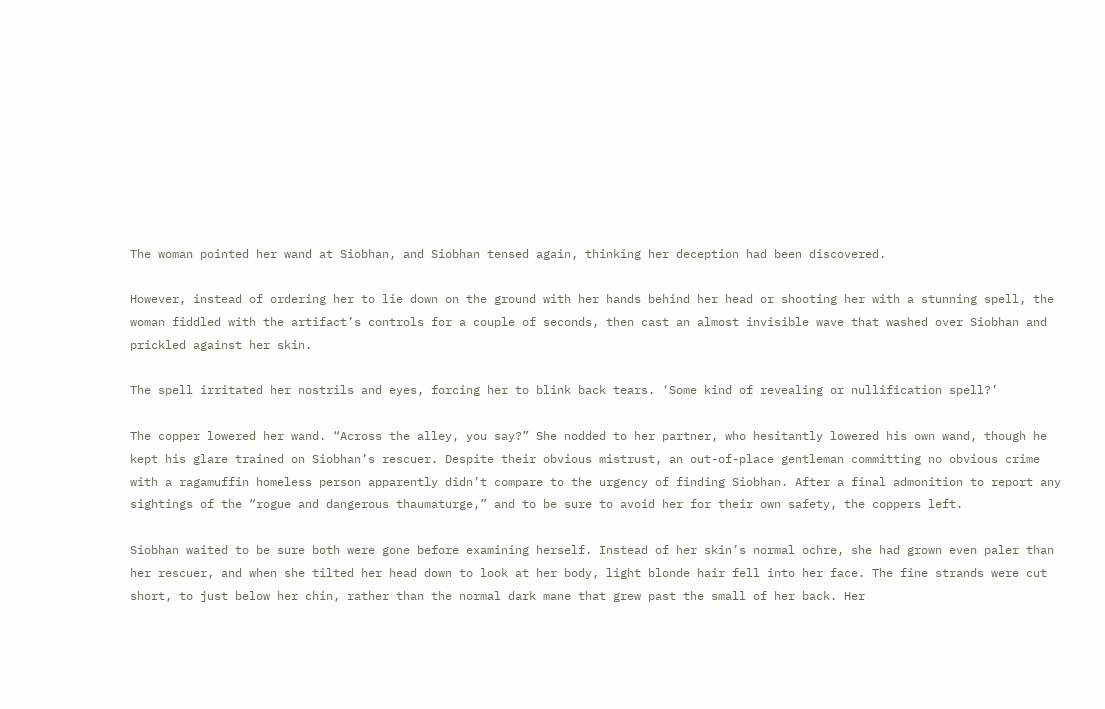The woman pointed her wand at Siobhan, and Siobhan tensed again, thinking her deception had been discovered.

However, instead of ordering her to lie down on the ground with her hands behind her head or shooting her with a stunning spell, the woman fiddled with the artifact’s controls for a couple of seconds, then cast an almost invisible wave that washed over Siobhan and prickled against her skin.

The spell irritated her nostrils and eyes, forcing her to blink back tears. ‘Some kind of revealing or nullification spell?’

The copper lowered her wand. “Across the alley, you say?” She nodded to her partner, who hesitantly lowered his own wand, though he kept his glare trained on Siobhan’s rescuer. Despite their obvious mistrust, an out-of-place gentleman committing no obvious crime with a ragamuffin homeless person apparently didn’t compare to the urgency of finding Siobhan. After a final admonition to report any sightings of the “rogue and dangerous thaumaturge,” and to be sure to avoid her for their own safety, the coppers left.

Siobhan waited to be sure both were gone before examining herself. Instead of her skin’s normal ochre, she had grown even paler than her rescuer, and when she tilted her head down to look at her body, light blonde hair fell into her face. The fine strands were cut short, to just below her chin, rather than the normal dark mane that grew past the small of her back. Her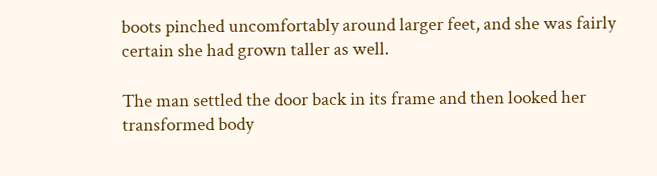boots pinched uncomfortably around larger feet, and she was fairly certain she had grown taller as well.

The man settled the door back in its frame and then looked her transformed body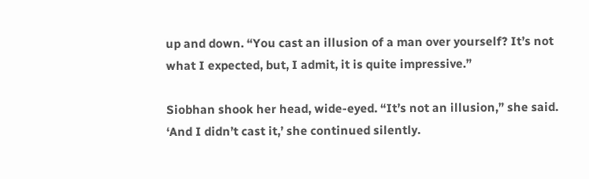up and down. “You cast an illusion of a man over yourself? It’s not what I expected, but, I admit, it is quite impressive.”

Siobhan shook her head, wide-eyed. “It’s not an illusion,” she said. ‘And I didn’t cast it,’ she continued silently.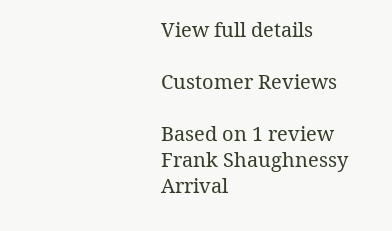View full details

Customer Reviews

Based on 1 review
Frank Shaughnessy
Arrival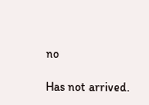no

Has not arrived.